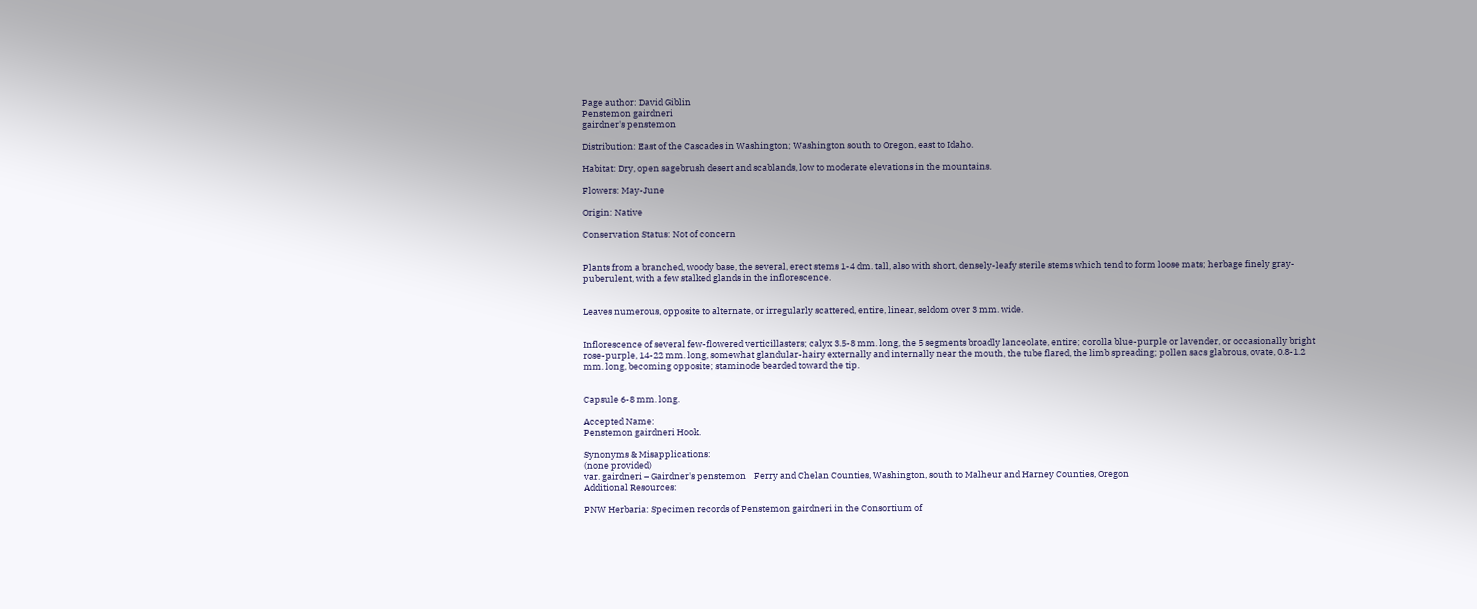Page author: David Giblin
Penstemon gairdneri
gairdner's penstemon

Distribution: East of the Cascades in Washington; Washington south to Oregon, east to Idaho.

Habitat: Dry, open sagebrush desert and scablands, low to moderate elevations in the mountains.

Flowers: May-June

Origin: Native

Conservation Status: Not of concern


Plants from a branched, woody base, the several, erect stems 1-4 dm. tall, also with short, densely-leafy sterile stems which tend to form loose mats; herbage finely gray-puberulent, with a few stalked glands in the inflorescence.


Leaves numerous, opposite to alternate, or irregularly scattered, entire, linear, seldom over 3 mm. wide.


Inflorescence of several few-flowered verticillasters; calyx 3.5-8 mm. long, the 5 segments broadly lanceolate, entire; corolla blue-purple or lavender, or occasionally bright rose-purple, 14-22 mm. long, somewhat glandular-hairy externally and internally near the mouth, the tube flared, the limb spreading; pollen sacs glabrous, ovate, 0.8-1.2 mm. long, becoming opposite; staminode bearded toward the tip.


Capsule 6-8 mm. long.

Accepted Name:
Penstemon gairdneri Hook.

Synonyms & Misapplications:
(none provided)
var. gairdneri – Gairdner's penstemon    Ferry and Chelan Counties, Washington, south to Malheur and Harney Counties, Oregon
Additional Resources:

PNW Herbaria: Specimen records of Penstemon gairdneri in the Consortium of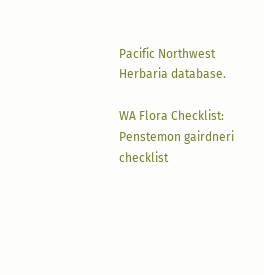Pacific Northwest Herbaria database.

WA Flora Checklist: Penstemon gairdneri checklist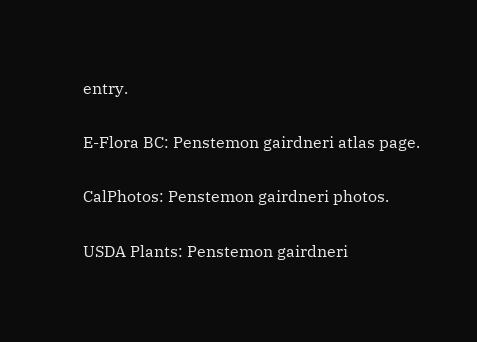entry.

E-Flora BC: Penstemon gairdneri atlas page.

CalPhotos: Penstemon gairdneri photos.

USDA Plants: Penstemon gairdneri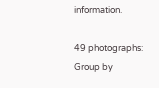information.

49 photographs:
Group by